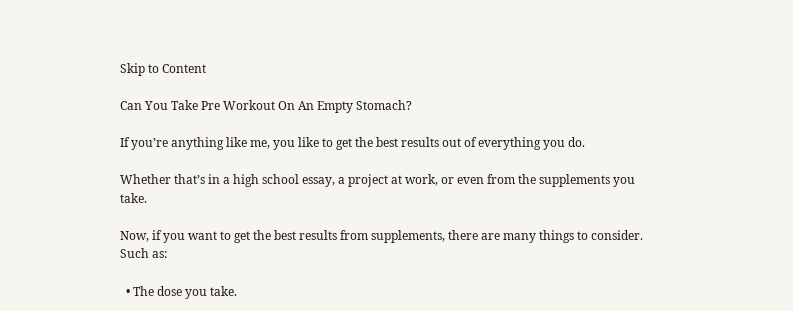Skip to Content

Can You Take Pre Workout On An Empty Stomach?

If you’re anything like me, you like to get the best results out of everything you do.

Whether that’s in a high school essay, a project at work, or even from the supplements you take.

Now, if you want to get the best results from supplements, there are many things to consider. Such as:

  • The dose you take.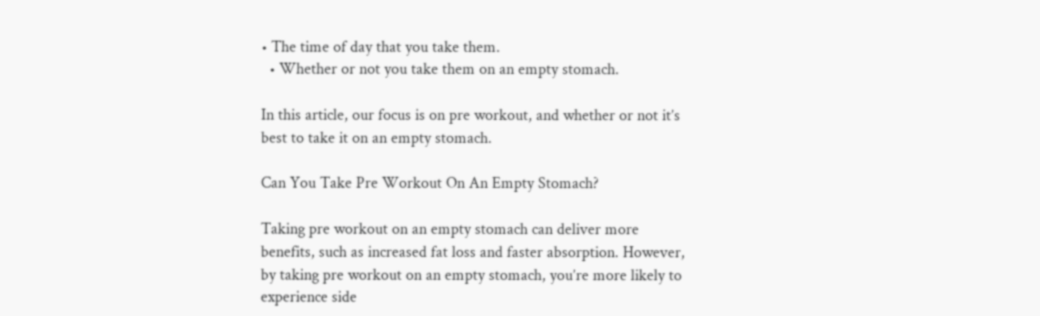• The time of day that you take them.
  • Whether or not you take them on an empty stomach.

In this article, our focus is on pre workout, and whether or not it’s best to take it on an empty stomach.

Can You Take Pre Workout On An Empty Stomach?

Taking pre workout on an empty stomach can deliver more benefits, such as increased fat loss and faster absorption. However, by taking pre workout on an empty stomach, you’re more likely to experience side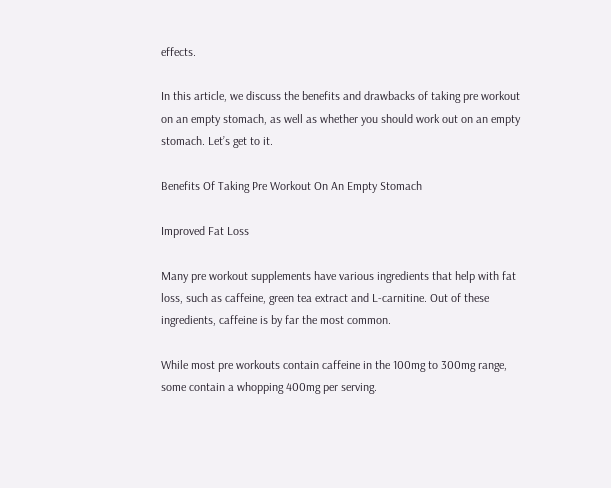effects.

In this article, we discuss the benefits and drawbacks of taking pre workout on an empty stomach, as well as whether you should work out on an empty stomach. Let’s get to it.

Benefits Of Taking Pre Workout On An Empty Stomach

Improved Fat Loss

Many pre workout supplements have various ingredients that help with fat loss, such as caffeine, green tea extract and L-carnitine. Out of these ingredients, caffeine is by far the most common.

While most pre workouts contain caffeine in the 100mg to 300mg range, some contain a whopping 400mg per serving.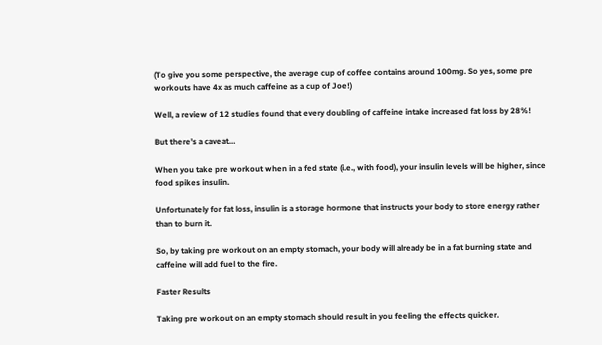(To give you some perspective, the average cup of coffee contains around 100mg. So yes, some pre workouts have 4x as much caffeine as a cup of Joe!)

Well, a review of 12 studies found that every doubling of caffeine intake increased fat loss by 28%!

But there’s a caveat…

When you take pre workout when in a fed state (i.e., with food), your insulin levels will be higher, since food spikes insulin.

Unfortunately for fat loss, insulin is a storage hormone that instructs your body to store energy rather than to burn it.

So, by taking pre workout on an empty stomach, your body will already be in a fat burning state and caffeine will add fuel to the fire.

Faster Results

Taking pre workout on an empty stomach should result in you feeling the effects quicker.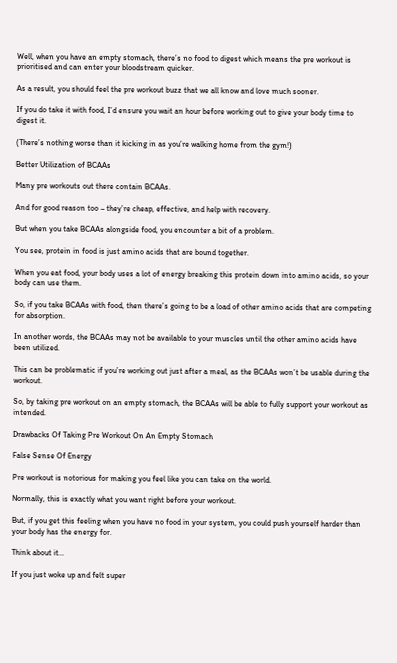Well, when you have an empty stomach, there’s no food to digest which means the pre workout is prioritised and can enter your bloodstream quicker.

As a result, you should feel the pre workout buzz that we all know and love much sooner.

If you do take it with food, I’d ensure you wait an hour before working out to give your body time to digest it.

(There’s nothing worse than it kicking in as you’re walking home from the gym!)

Better Utilization of BCAAs

Many pre workouts out there contain BCAAs.

And for good reason too – they’re cheap, effective, and help with recovery.

But when you take BCAAs alongside food, you encounter a bit of a problem.

You see, protein in food is just amino acids that are bound together.

When you eat food, your body uses a lot of energy breaking this protein down into amino acids, so your body can use them.

So, if you take BCAAs with food, then there’s going to be a load of other amino acids that are competing for absorption.

In another words, the BCAAs may not be available to your muscles until the other amino acids have been utilized.

This can be problematic if you’re working out just after a meal, as the BCAAs won’t be usable during the workout.

So, by taking pre workout on an empty stomach, the BCAAs will be able to fully support your workout as intended.

Drawbacks Of Taking Pre Workout On An Empty Stomach

False Sense Of Energy

Pre workout is notorious for making you feel like you can take on the world.

Normally, this is exactly what you want right before your workout.

But, if you get this feeling when you have no food in your system, you could push yourself harder than your body has the energy for.

Think about it…

If you just woke up and felt super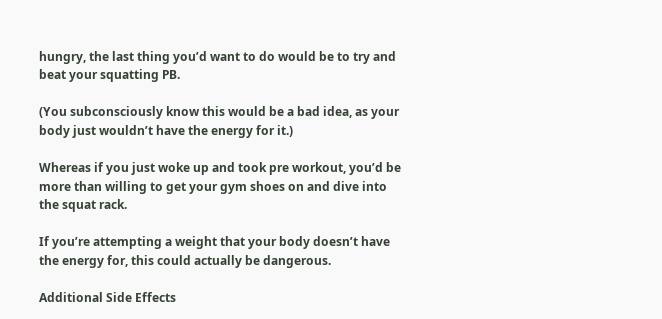hungry, the last thing you’d want to do would be to try and beat your squatting PB.

(You subconsciously know this would be a bad idea, as your body just wouldn’t have the energy for it.)

Whereas if you just woke up and took pre workout, you’d be more than willing to get your gym shoes on and dive into the squat rack.

If you’re attempting a weight that your body doesn’t have the energy for, this could actually be dangerous.

Additional Side Effects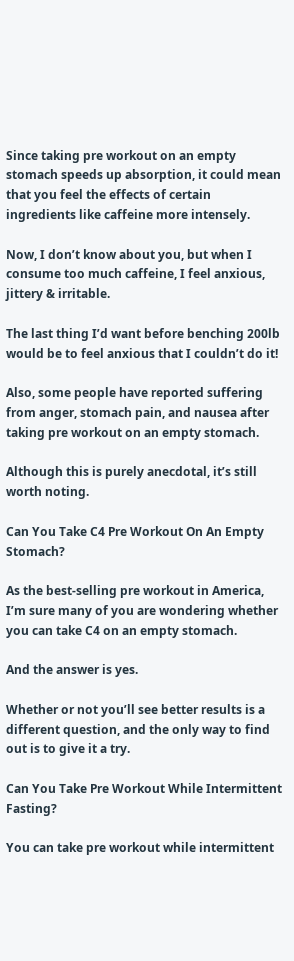Since taking pre workout on an empty stomach speeds up absorption, it could mean that you feel the effects of certain ingredients like caffeine more intensely.

Now, I don’t know about you, but when I consume too much caffeine, I feel anxious, jittery & irritable.

The last thing I’d want before benching 200lb would be to feel anxious that I couldn’t do it!

Also, some people have reported suffering from anger, stomach pain, and nausea after taking pre workout on an empty stomach.

Although this is purely anecdotal, it’s still worth noting.

Can You Take C4 Pre Workout On An Empty Stomach?

As the best-selling pre workout in America, I’m sure many of you are wondering whether you can take C4 on an empty stomach.

And the answer is yes.

Whether or not you’ll see better results is a different question, and the only way to find out is to give it a try.

Can You Take Pre Workout While Intermittent Fasting?

You can take pre workout while intermittent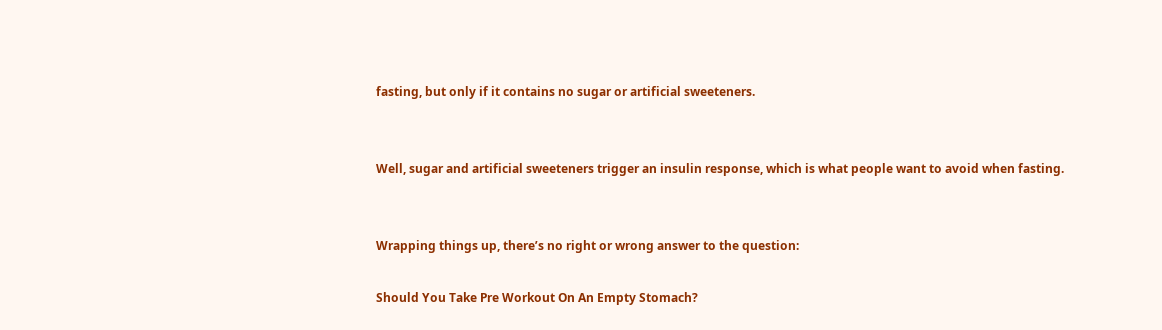fasting, but only if it contains no sugar or artificial sweeteners.


Well, sugar and artificial sweeteners trigger an insulin response, which is what people want to avoid when fasting.


Wrapping things up, there’s no right or wrong answer to the question:

Should You Take Pre Workout On An Empty Stomach?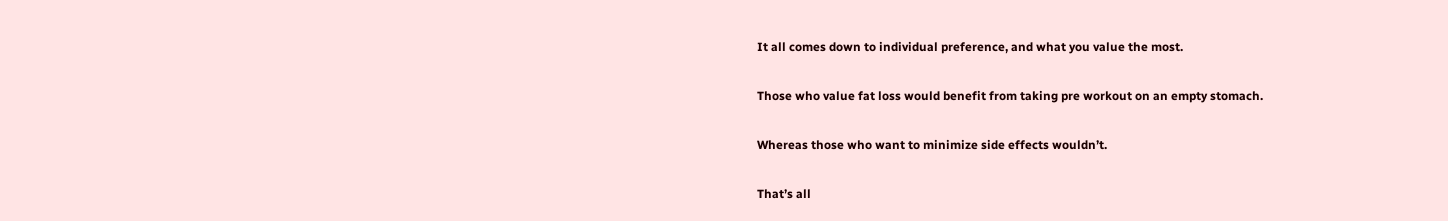It all comes down to individual preference, and what you value the most.

Those who value fat loss would benefit from taking pre workout on an empty stomach.

Whereas those who want to minimize side effects wouldn’t.

That’s all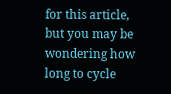for this article, but you may be wondering how long to cycle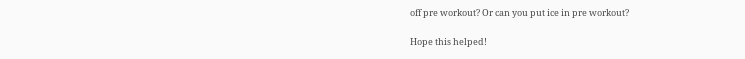off pre workout? Or can you put ice in pre workout?

Hope this helped!